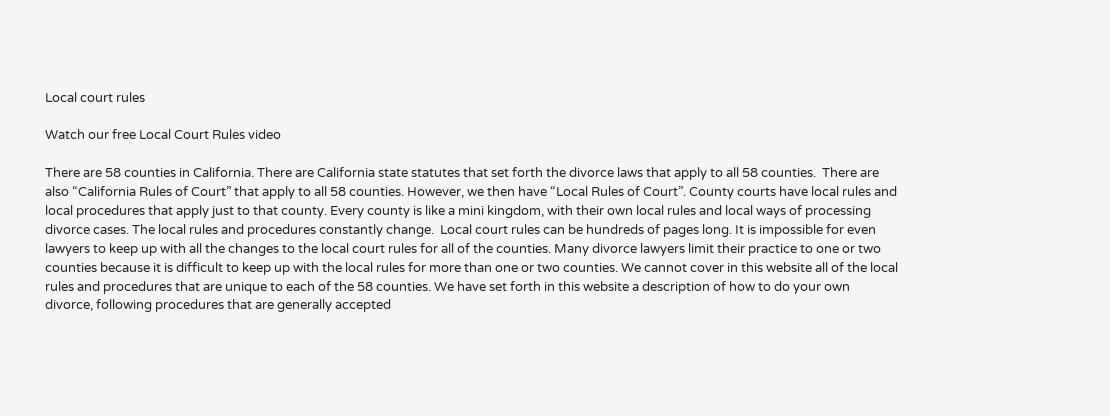Local court rules

Watch our free Local Court Rules video

There are 58 counties in California. There are California state statutes that set forth the divorce laws that apply to all 58 counties.  There are also “California Rules of Court” that apply to all 58 counties. However, we then have “Local Rules of Court”. County courts have local rules and local procedures that apply just to that county. Every county is like a mini kingdom, with their own local rules and local ways of processing divorce cases. The local rules and procedures constantly change.  Local court rules can be hundreds of pages long. It is impossible for even lawyers to keep up with all the changes to the local court rules for all of the counties. Many divorce lawyers limit their practice to one or two counties because it is difficult to keep up with the local rules for more than one or two counties. We cannot cover in this website all of the local rules and procedures that are unique to each of the 58 counties. We have set forth in this website a description of how to do your own divorce, following procedures that are generally accepted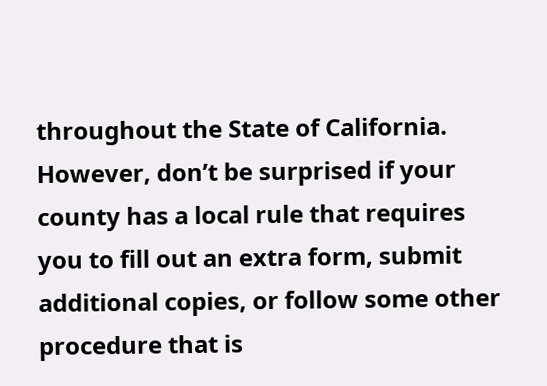throughout the State of California.  However, don’t be surprised if your county has a local rule that requires you to fill out an extra form, submit additional copies, or follow some other procedure that is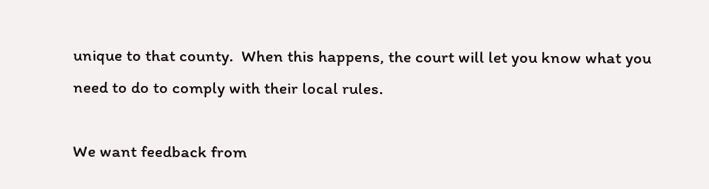unique to that county.  When this happens, the court will let you know what you need to do to comply with their local rules.

We want feedback from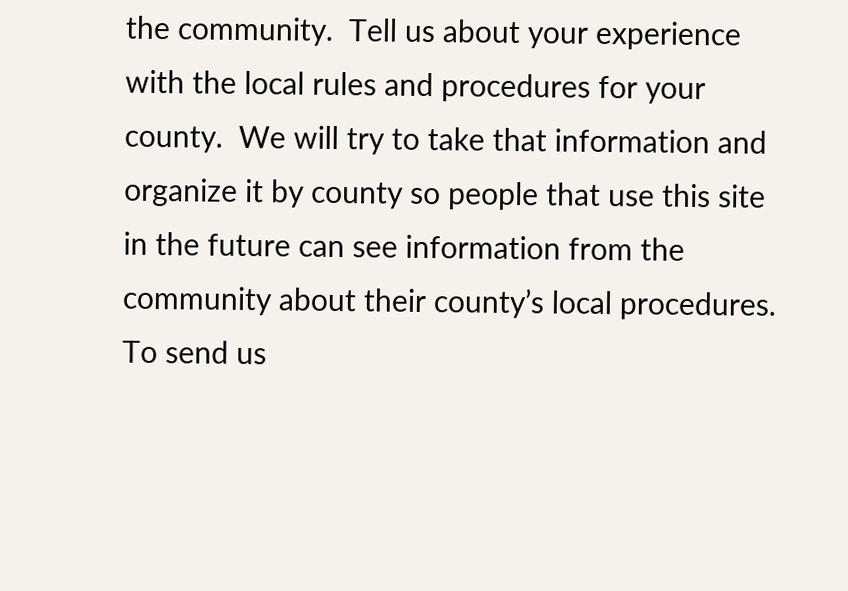the community.  Tell us about your experience with the local rules and procedures for your county.  We will try to take that information and organize it by county so people that use this site in the future can see information from the community about their county’s local procedures.  To send us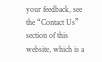your feedback, see the “Contact Us” section of this website, which is a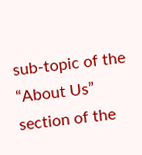sub-topic of the “About Us” section of the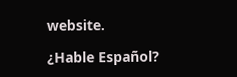website.

¿Hable Español?